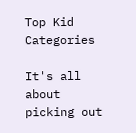Top Kid Categories

It's all about picking out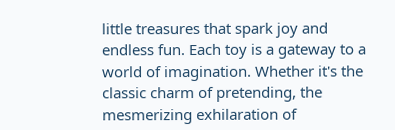little treasures that spark joy and endless fun. Each toy is a gateway to a world of imagination. Whether it's the classic charm of pretending, the mesmerizing exhilaration of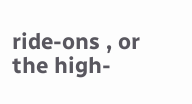ride-ons , or the high-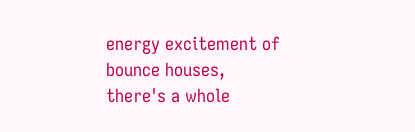energy excitement of bounce houses, there's a whole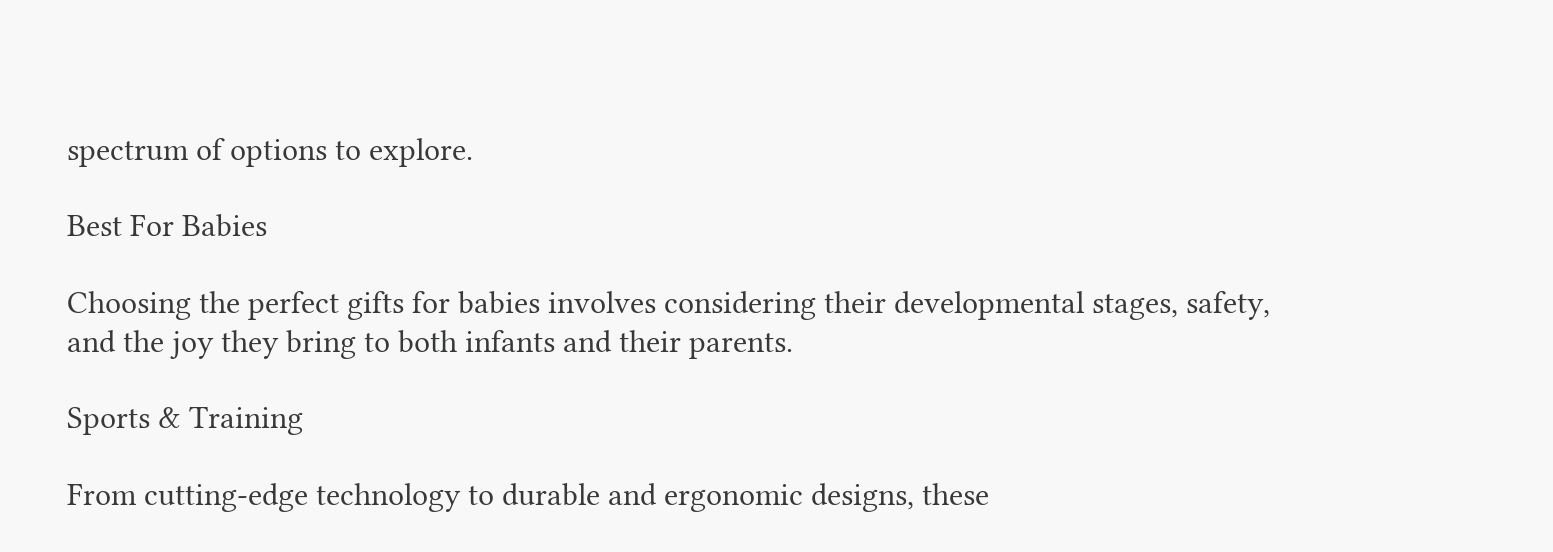spectrum of options to explore.

Best For Babies

Choosing the perfect gifts for babies involves considering their developmental stages, safety, and the joy they bring to both infants and their parents.

Sports & Training

From cutting-edge technology to durable and ergonomic designs, these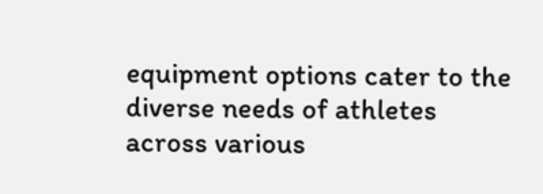equipment options cater to the diverse needs of athletes across various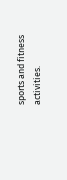sports and fitness activities.